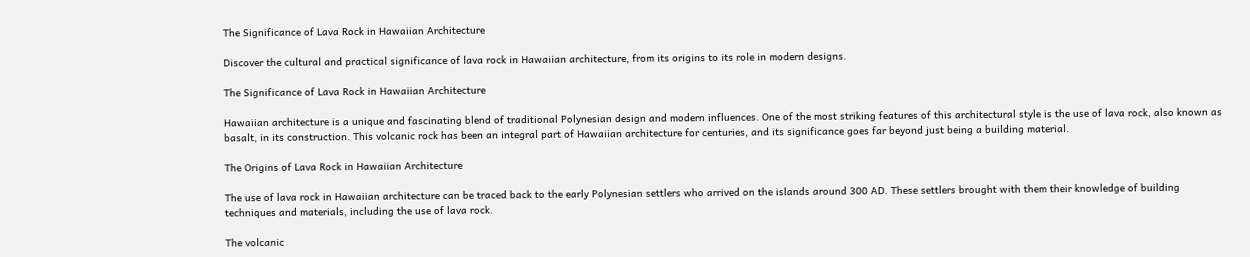The Significance of Lava Rock in Hawaiian Architecture

Discover the cultural and practical significance of lava rock in Hawaiian architecture, from its origins to its role in modern designs.

The Significance of Lava Rock in Hawaiian Architecture

Hawaiian architecture is a unique and fascinating blend of traditional Polynesian design and modern influences. One of the most striking features of this architectural style is the use of lava rock, also known as basalt, in its construction. This volcanic rock has been an integral part of Hawaiian architecture for centuries, and its significance goes far beyond just being a building material.

The Origins of Lava Rock in Hawaiian Architecture

The use of lava rock in Hawaiian architecture can be traced back to the early Polynesian settlers who arrived on the islands around 300 AD. These settlers brought with them their knowledge of building techniques and materials, including the use of lava rock.

The volcanic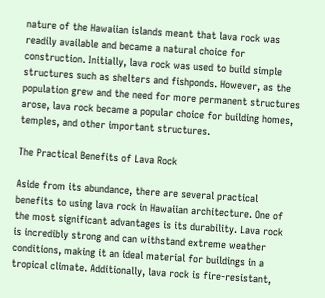nature of the Hawaiian islands meant that lava rock was readily available and became a natural choice for construction. Initially, lava rock was used to build simple structures such as shelters and fishponds. However, as the population grew and the need for more permanent structures arose, lava rock became a popular choice for building homes, temples, and other important structures.

The Practical Benefits of Lava Rock

Aside from its abundance, there are several practical benefits to using lava rock in Hawaiian architecture. One of the most significant advantages is its durability. Lava rock is incredibly strong and can withstand extreme weather conditions, making it an ideal material for buildings in a tropical climate. Additionally, lava rock is fire-resistant,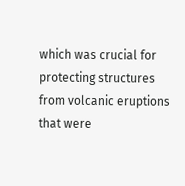which was crucial for protecting structures from volcanic eruptions that were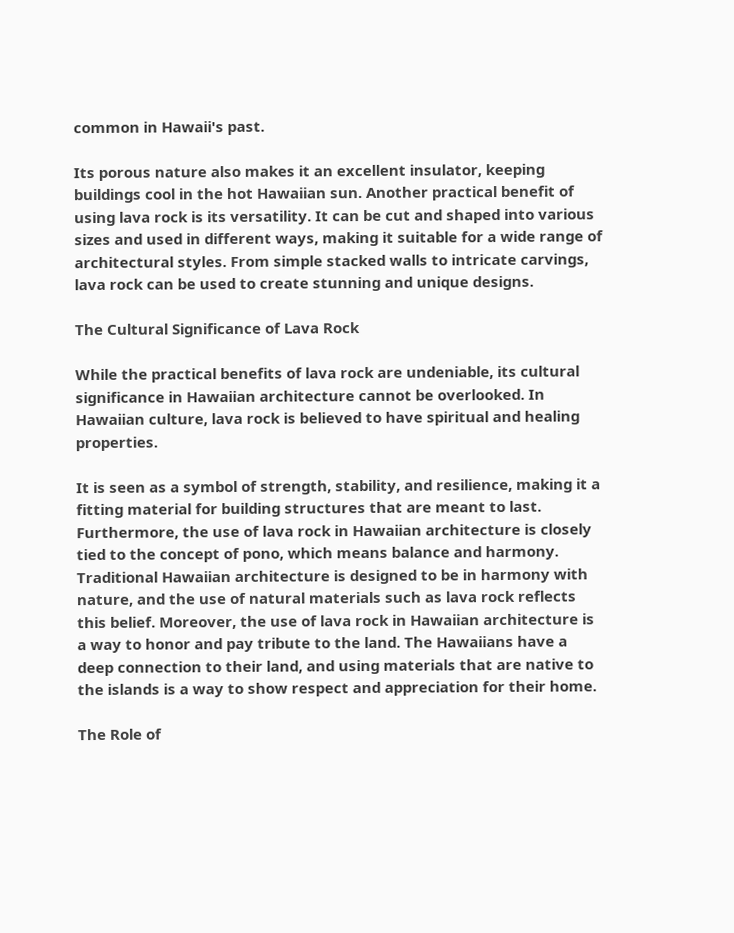common in Hawaii's past.

Its porous nature also makes it an excellent insulator, keeping buildings cool in the hot Hawaiian sun. Another practical benefit of using lava rock is its versatility. It can be cut and shaped into various sizes and used in different ways, making it suitable for a wide range of architectural styles. From simple stacked walls to intricate carvings, lava rock can be used to create stunning and unique designs.

The Cultural Significance of Lava Rock

While the practical benefits of lava rock are undeniable, its cultural significance in Hawaiian architecture cannot be overlooked. In Hawaiian culture, lava rock is believed to have spiritual and healing properties.

It is seen as a symbol of strength, stability, and resilience, making it a fitting material for building structures that are meant to last. Furthermore, the use of lava rock in Hawaiian architecture is closely tied to the concept of pono, which means balance and harmony. Traditional Hawaiian architecture is designed to be in harmony with nature, and the use of natural materials such as lava rock reflects this belief. Moreover, the use of lava rock in Hawaiian architecture is a way to honor and pay tribute to the land. The Hawaiians have a deep connection to their land, and using materials that are native to the islands is a way to show respect and appreciation for their home.

The Role of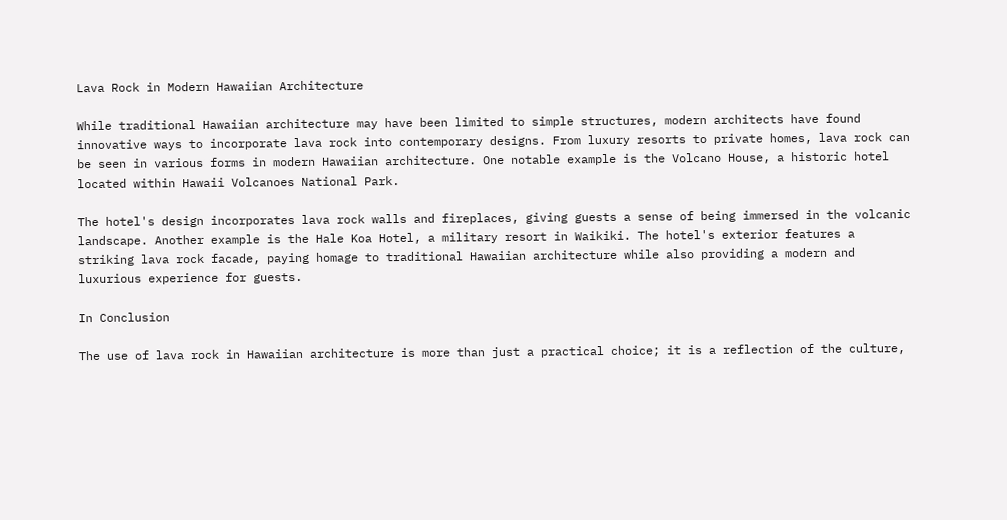Lava Rock in Modern Hawaiian Architecture

While traditional Hawaiian architecture may have been limited to simple structures, modern architects have found innovative ways to incorporate lava rock into contemporary designs. From luxury resorts to private homes, lava rock can be seen in various forms in modern Hawaiian architecture. One notable example is the Volcano House, a historic hotel located within Hawaii Volcanoes National Park.

The hotel's design incorporates lava rock walls and fireplaces, giving guests a sense of being immersed in the volcanic landscape. Another example is the Hale Koa Hotel, a military resort in Waikiki. The hotel's exterior features a striking lava rock facade, paying homage to traditional Hawaiian architecture while also providing a modern and luxurious experience for guests.

In Conclusion

The use of lava rock in Hawaiian architecture is more than just a practical choice; it is a reflection of the culture,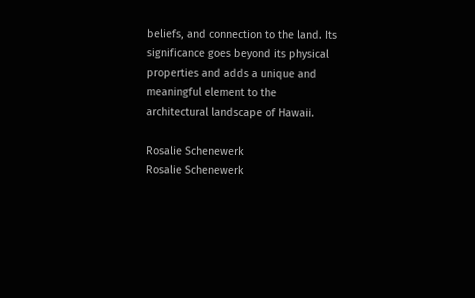beliefs, and connection to the land. Its significance goes beyond its physical properties and adds a unique and meaningful element to the architectural landscape of Hawaii.

Rosalie Schenewerk
Rosalie Schenewerk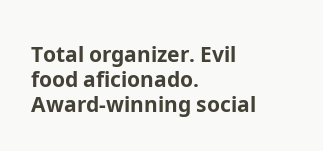Total organizer. Evil food aficionado. Award-winning social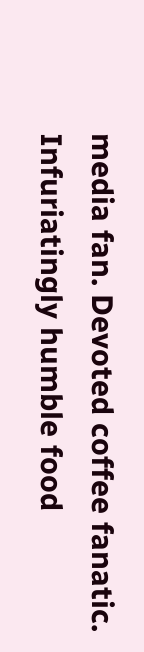media fan. Devoted coffee fanatic. Infuriatingly humble food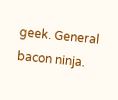geek. General bacon ninja.